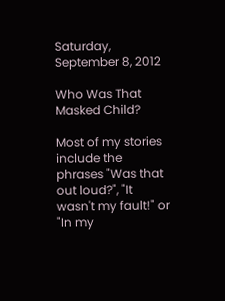Saturday, September 8, 2012

Who Was That Masked Child?

Most of my stories include the phrases "Was that out loud?", "It wasn't my fault!" or "In my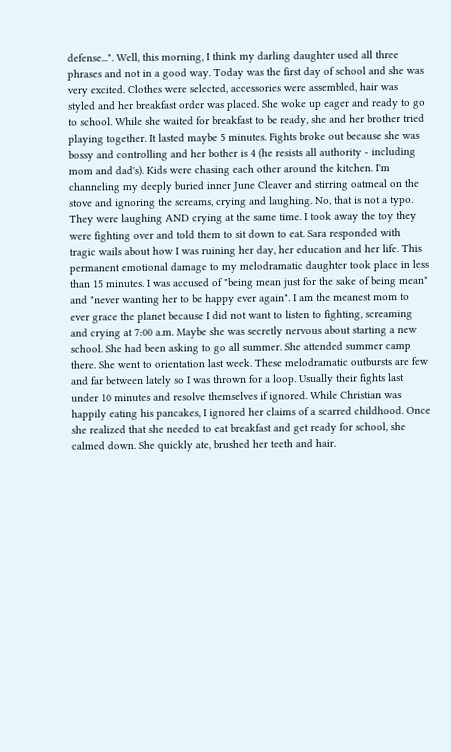defense...". Well, this morning, I think my darling daughter used all three phrases and not in a good way. Today was the first day of school and she was very excited. Clothes were selected, accessories were assembled, hair was styled and her breakfast order was placed. She woke up eager and ready to go to school. While she waited for breakfast to be ready, she and her brother tried playing together. It lasted maybe 5 minutes. Fights broke out because she was bossy and controlling and her bother is 4 (he resists all authority - including mom and dad's). Kids were chasing each other around the kitchen. I'm channeling my deeply buried inner June Cleaver and stirring oatmeal on the stove and ignoring the screams, crying and laughing. No, that is not a typo. They were laughing AND crying at the same time. I took away the toy they were fighting over and told them to sit down to eat. Sara responded with tragic wails about how I was ruining her day, her education and her life. This permanent emotional damage to my melodramatic daughter took place in less than 15 minutes. I was accused of "being mean just for the sake of being mean" and "never wanting her to be happy ever again". I am the meanest mom to ever grace the planet because I did not want to listen to fighting, screaming and crying at 7:00 a.m. Maybe she was secretly nervous about starting a new school. She had been asking to go all summer. She attended summer camp there. She went to orientation last week. These melodramatic outbursts are few and far between lately so I was thrown for a loop. Usually their fights last under 10 minutes and resolve themselves if ignored. While Christian was happily eating his pancakes, I ignored her claims of a scarred childhood. Once she realized that she needed to eat breakfast and get ready for school, she calmed down. She quickly ate, brushed her teeth and hair.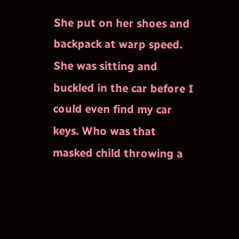She put on her shoes and backpack at warp speed. She was sitting and buckled in the car before I could even find my car keys. Who was that masked child throwing a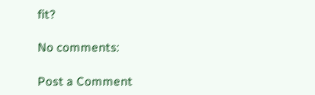fit?

No comments:

Post a Comment